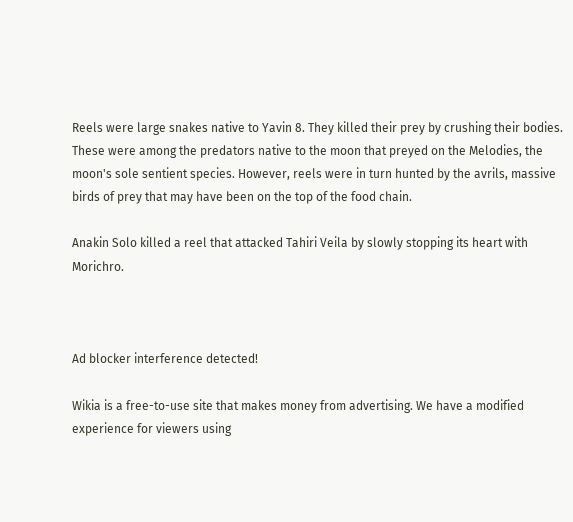Reels were large snakes native to Yavin 8. They killed their prey by crushing their bodies. These were among the predators native to the moon that preyed on the Melodies, the moon's sole sentient species. However, reels were in turn hunted by the avrils, massive birds of prey that may have been on the top of the food chain.

Anakin Solo killed a reel that attacked Tahiri Veila by slowly stopping its heart with Morichro.



Ad blocker interference detected!

Wikia is a free-to-use site that makes money from advertising. We have a modified experience for viewers using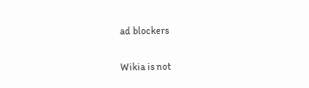ad blockers

Wikia is not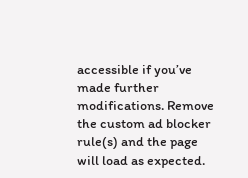accessible if you’ve made further modifications. Remove the custom ad blocker rule(s) and the page will load as expected.